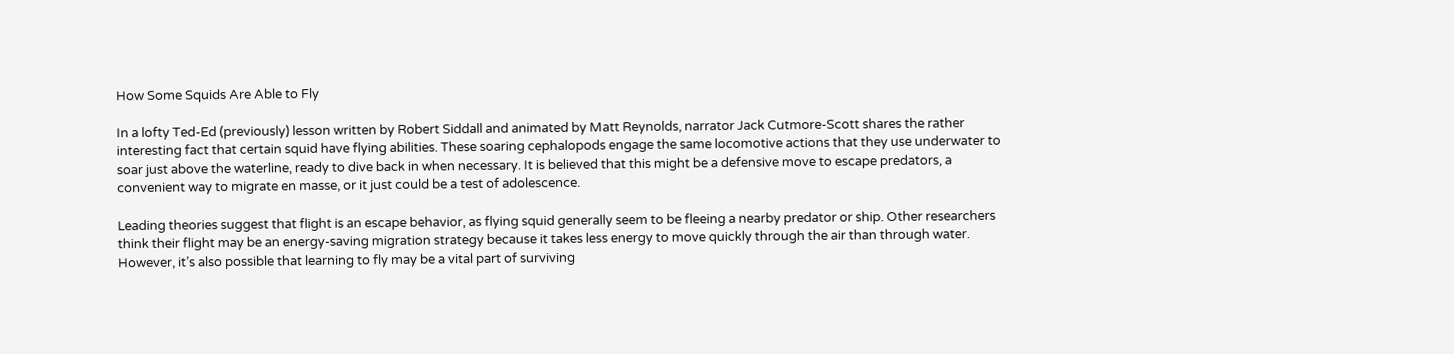How Some Squids Are Able to Fly

In a lofty Ted-Ed (previously) lesson written by Robert Siddall and animated by Matt Reynolds, narrator Jack Cutmore-Scott shares the rather interesting fact that certain squid have flying abilities. These soaring cephalopods engage the same locomotive actions that they use underwater to soar just above the waterline, ready to dive back in when necessary. It is believed that this might be a defensive move to escape predators, a convenient way to migrate en masse, or it just could be a test of adolescence.

Leading theories suggest that flight is an escape behavior, as flying squid generally seem to be fleeing a nearby predator or ship. Other researchers think their flight may be an energy-saving migration strategy because it takes less energy to move quickly through the air than through water. However, it’s also possible that learning to fly may be a vital part of surviving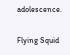adolescence.

Flying Squid